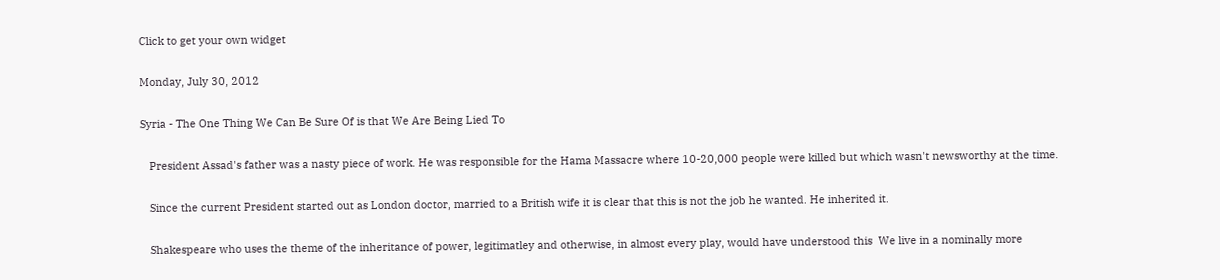Click to get your own widget

Monday, July 30, 2012

Syria - The One Thing We Can Be Sure Of is that We Are Being Lied To

   President Assad's father was a nasty piece of work. He was responsible for the Hama Massacre where 10-20,000 people were killed but which wasn't newsworthy at the time.

   Since the current President started out as London doctor, married to a British wife it is clear that this is not the job he wanted. He inherited it.

   Shakespeare who uses the theme of the inheritance of power, legitimatley and otherwise, in almost every play, would have understood this  We live in a nominally more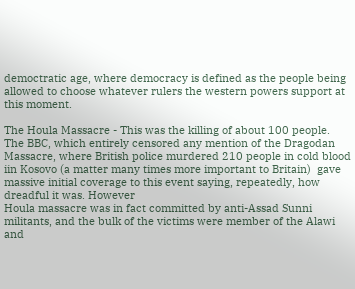democtratic age, where democracy is defined as the people being allowed to choose whatever rulers the western powers support at this moment.

The Houla Massacre - This was the killing of about 100 people. The BBC, which entirely censored any mention of the Dragodan Massacre, where British police murdered 210 people in cold blood iin Kosovo (a matter many times more important to Britain)  gave massive initial coverage to this event saying, repeatedly, how dreadful it was. However
Houla massacre was in fact committed by anti-Assad Sunni militants, and the bulk of the victims were member of the Alawi and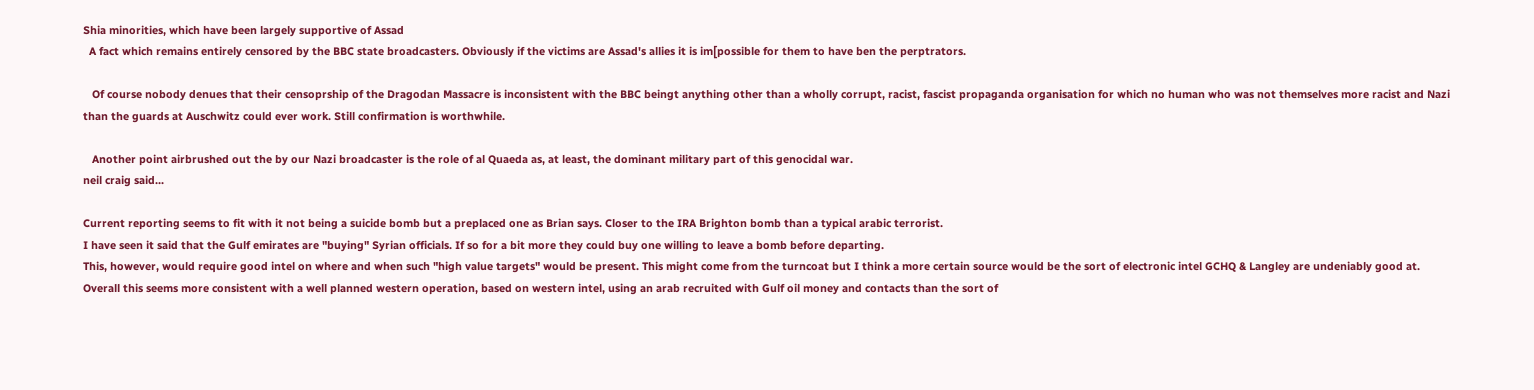Shia minorities, which have been largely supportive of Assad
  A fact which remains entirely censored by the BBC state broadcasters. Obviously if the victims are Assad's allies it is im[possible for them to have ben the perptrators.

   Of course nobody denues that their censoprship of the Dragodan Massacre is inconsistent with the BBC beingt anything other than a wholly corrupt, racist, fascist propaganda organisation for which no human who was not themselves more racist and Nazi than the guards at Auschwitz could ever work. Still confirmation is worthwhile.

   Another point airbrushed out the by our Nazi broadcaster is the role of al Quaeda as, at least, the dominant military part of this genocidal war.
neil craig said...

Current reporting seems to fit with it not being a suicide bomb but a preplaced one as Brian says. Closer to the IRA Brighton bomb than a typical arabic terrorist.
I have seen it said that the Gulf emirates are "buying" Syrian officials. If so for a bit more they could buy one willing to leave a bomb before departing.
This, however, would require good intel on where and when such "high value targets" would be present. This might come from the turncoat but I think a more certain source would be the sort of electronic intel GCHQ & Langley are undeniably good at.
Overall this seems more consistent with a well planned western operation, based on western intel, using an arab recruited with Gulf oil money and contacts than the sort of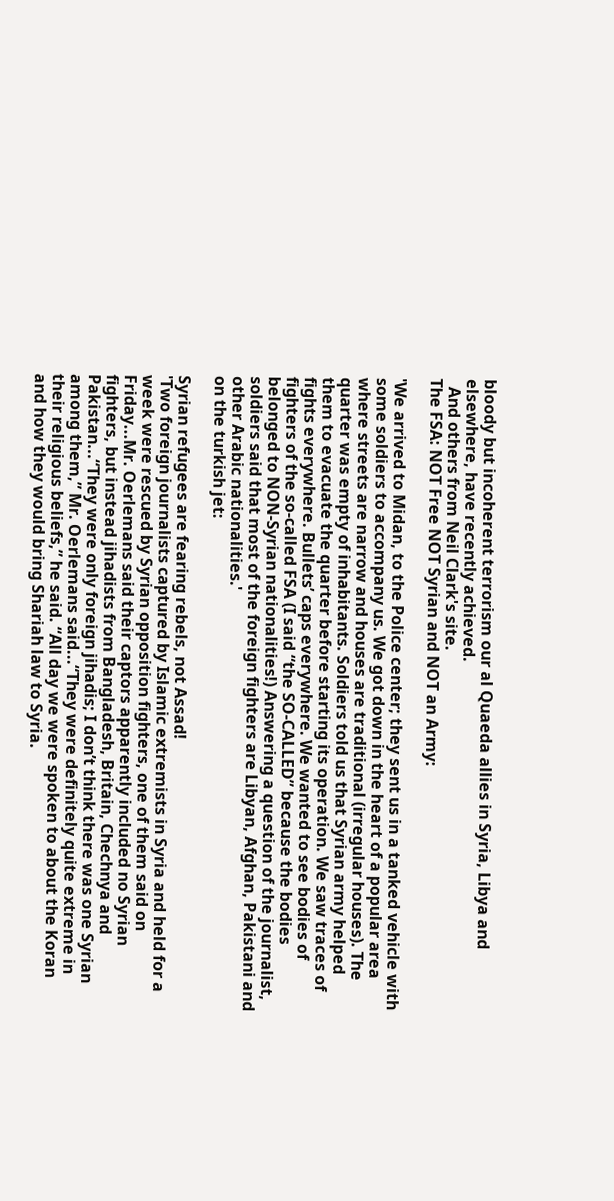bloody but incoherent terrorism our al Quaeda allies in Syria, Libya and elsewhere, have recently achieved.
  And others from Neil Clark's site.
The FSA: NOT Free NOT Syrian and NOT an Army:

'We arrived to Midan, to the Police center; they sent us in a tanked vehicle with some soldiers to accompany us. We got down in the heart of a popular area where streets are narrow and houses are traditional (irregular houses). The quarter was empty of inhabitants. Soldiers told us that Syrian army helped them to evacuate the quarter before starting its operation. We saw traces of fights everywhere. Bullets’ caps everywhere. We wanted to see bodies of fighters of the so-called FSA (I said “the SO-CALLED” because the bodies belonged to NON-Syrian nationalities!) Answering a question of the journalist, soldiers said that most of the foreign fighters are Libyan, Afghan, Pakistani and other Arabic nationalities.'
on the turkish jet:

Syrian refugees are fearing rebels, not Assad!
'Two foreign journalists captured by Islamic extremists in Syria and held for a week were rescued by Syrian opposition fighters, one of them said on Friday...Mr. Oerlemans said their captors apparently included no Syrian fighters, but instead jihadists from Bangladesh, Britain, Chechnya and Pakistan...“They were only foreign jihadis; I don’t think there was one Syrian among them,” Mr. Oerlemans said...“They were definitely quite extreme in their religious beliefs,” he said. “All day we were spoken to about the Koran and how they would bring Shariah law to Syria.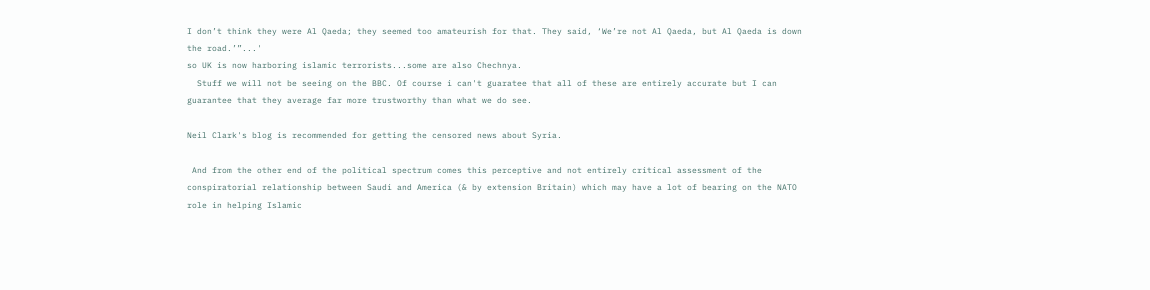I don’t think they were Al Qaeda; they seemed too amateurish for that. They said, ‘We’re not Al Qaeda, but Al Qaeda is down the road.’”...'
so UK is now harboring islamic terrorists...some are also Chechnya.
  Stuff we will not be seeing on the BBC. Of course i can't guaratee that all of these are entirely accurate but I can guarantee that they average far more trustworthy than what we do see.

Neil Clark's blog is recommended for getting the censored news about Syria.

 And from the other end of the political spectrum comes this perceptive and not entirely critical assessment of the conspiratorial relationship between Saudi and America (& by extension Britain) which may have a lot of bearing on the NATO role in helping Islamic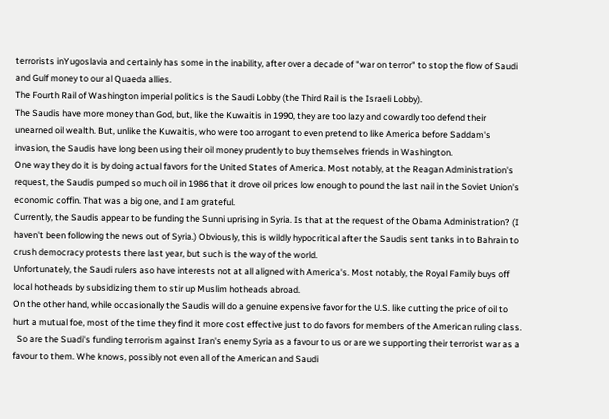terrorists inYugoslavia and certainly has some in the inability, after over a decade of "war on terror" to stop the flow of Saudi and Gulf money to our al Quaeda allies.
The Fourth Rail of Washington imperial politics is the Saudi Lobby (the Third Rail is the Israeli Lobby).
The Saudis have more money than God, but, like the Kuwaitis in 1990, they are too lazy and cowardly too defend their unearned oil wealth. But, unlike the Kuwaitis, who were too arrogant to even pretend to like America before Saddam's invasion, the Saudis have long been using their oil money prudently to buy themselves friends in Washington.
One way they do it is by doing actual favors for the United States of America. Most notably, at the Reagan Administration's request, the Saudis pumped so much oil in 1986 that it drove oil prices low enough to pound the last nail in the Soviet Union's economic coffin. That was a big one, and I am grateful.
Currently, the Saudis appear to be funding the Sunni uprising in Syria. Is that at the request of the Obama Administration? (I haven't been following the news out of Syria.) Obviously, this is wildly hypocritical after the Saudis sent tanks in to Bahrain to crush democracy protests there last year, but such is the way of the world.
Unfortunately, the Saudi rulers aso have interests not at all aligned with America's. Most notably, the Royal Family buys off local hotheads by subsidizing them to stir up Muslim hotheads abroad.
On the other hand, while occasionally the Saudis will do a genuine expensive favor for the U.S. like cutting the price of oil to hurt a mutual foe, most of the time they find it more cost effective just to do favors for members of the American ruling class.
  So are the Suadi's funding terrorism against Iran's enemy Syria as a favour to us or are we supporting their terrorist war as a favour to them. Whe knows, possibly not even all of the American and Saudi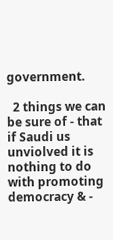government.

  2 things we can be sure of - that if Saudi us unviolved it is nothing to do with promoting democracy & -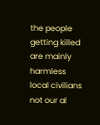the people getting killed are mainly harmless local civilians not our al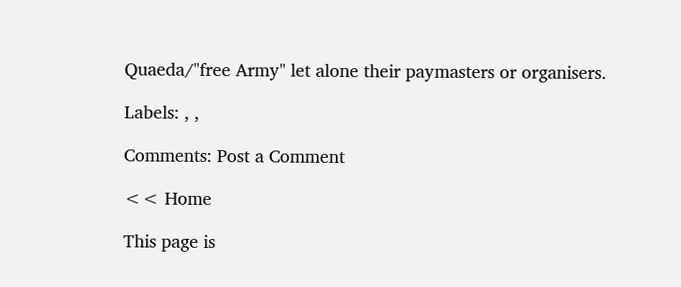Quaeda/"free Army" let alone their paymasters or organisers.

Labels: , ,

Comments: Post a Comment

<< Home

This page is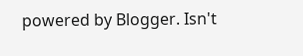powered by Blogger. Isn't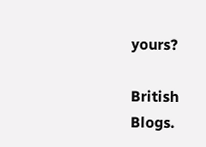yours?

British Blogs.